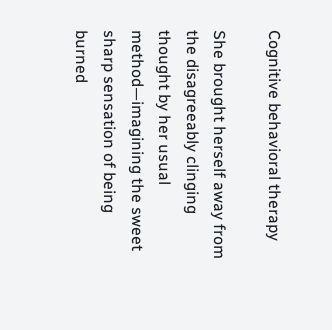Cognitive behavioral therapy

She brought herself away from the disagreeably clinging thought by her usual method—imagining the sweet sharp sensation of being burned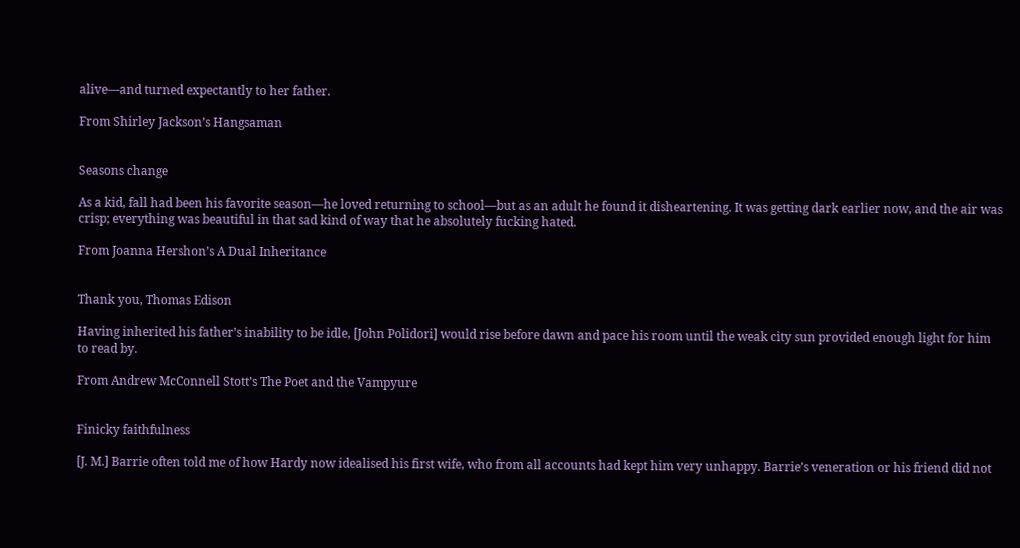alive—and turned expectantly to her father.

From Shirley Jackson’s Hangsaman


Seasons change

As a kid, fall had been his favorite season—he loved returning to school—but as an adult he found it disheartening. It was getting dark earlier now, and the air was crisp; everything was beautiful in that sad kind of way that he absolutely fucking hated.

From Joanna Hershon’s A Dual Inheritance


Thank you, Thomas Edison

Having inherited his father’s inability to be idle, [John Polidori] would rise before dawn and pace his room until the weak city sun provided enough light for him to read by.

From Andrew McConnell Stott’s The Poet and the Vampyure


Finicky faithfulness

[J. M.] Barrie often told me of how Hardy now idealised his first wife, who from all accounts had kept him very unhappy. Barrie’s veneration or his friend did not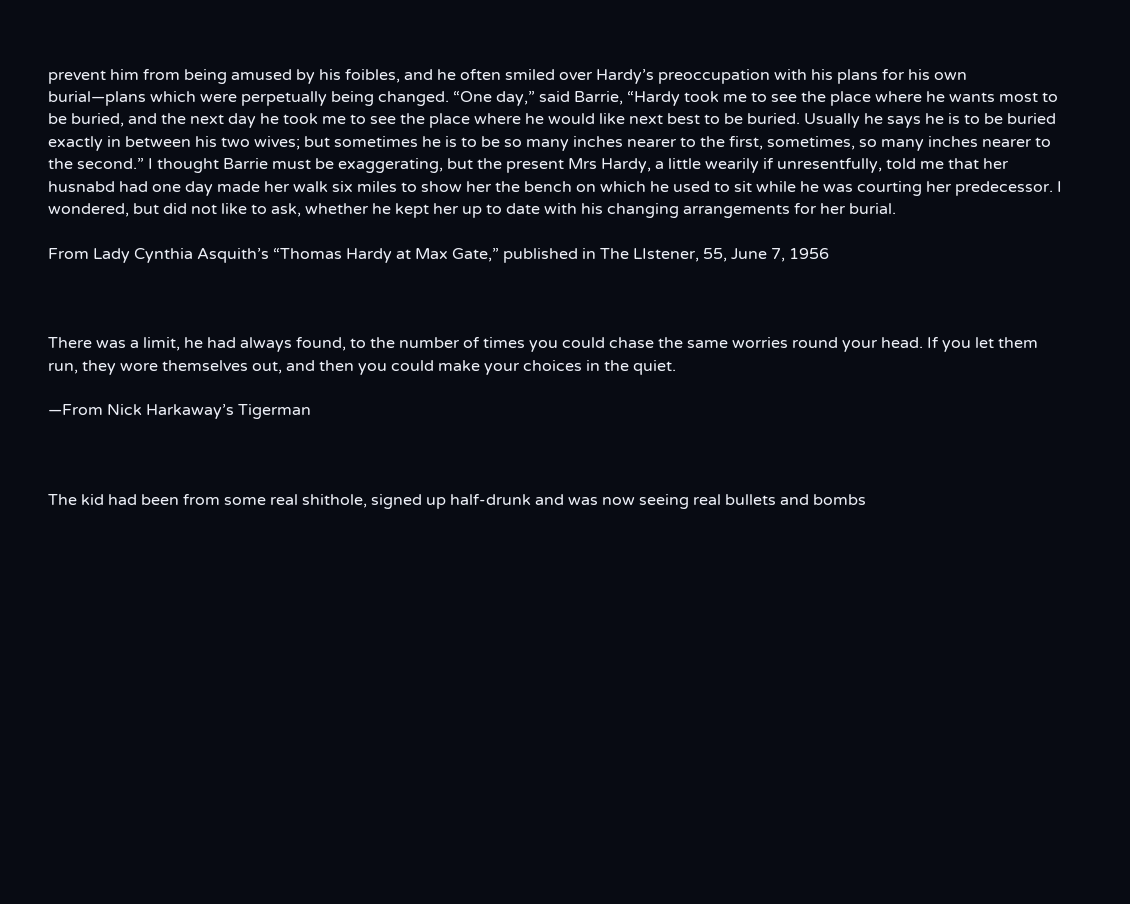prevent him from being amused by his foibles, and he often smiled over Hardy’s preoccupation with his plans for his own burial—plans which were perpetually being changed. “One day,” said Barrie, “Hardy took me to see the place where he wants most to be buried, and the next day he took me to see the place where he would like next best to be buried. Usually he says he is to be buried exactly in between his two wives; but sometimes he is to be so many inches nearer to the first, sometimes, so many inches nearer to the second.” I thought Barrie must be exaggerating, but the present Mrs Hardy, a little wearily if unresentfully, told me that her husnabd had one day made her walk six miles to show her the bench on which he used to sit while he was courting her predecessor. I wondered, but did not like to ask, whether he kept her up to date with his changing arrangements for her burial.

From Lady Cynthia Asquith’s “Thomas Hardy at Max Gate,” published in The LIstener, 55, June 7, 1956



There was a limit, he had always found, to the number of times you could chase the same worries round your head. If you let them run, they wore themselves out, and then you could make your choices in the quiet.

—From Nick Harkaway’s Tigerman



The kid had been from some real shithole, signed up half-drunk and was now seeing real bullets and bombs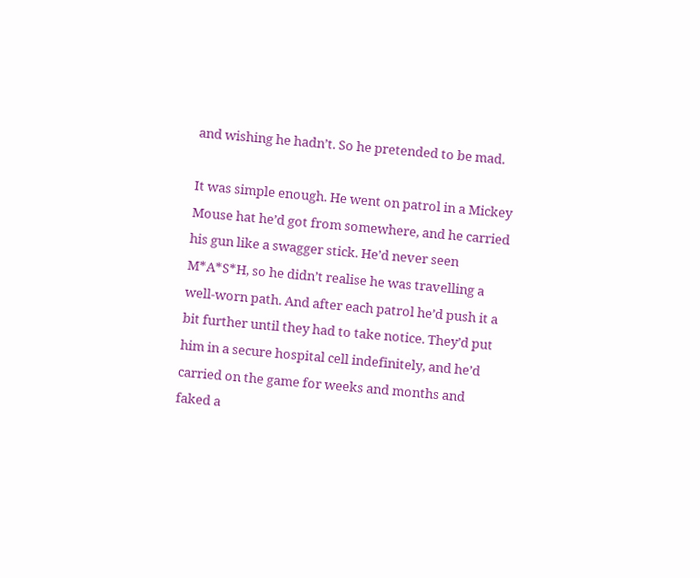and wishing he hadn’t. So he pretended to be mad.

It was simple enough. He went on patrol in a Mickey Mouse hat he’d got from somewhere, and he carried his gun like a swagger stick. He’d never seen M*A*S*H, so he didn’t realise he was travelling a well-worn path. And after each patrol he’d push it a bit further until they had to take notice. They’d put him in a secure hospital cell indefinitely, and he’d carried on the game for weeks and months and faked a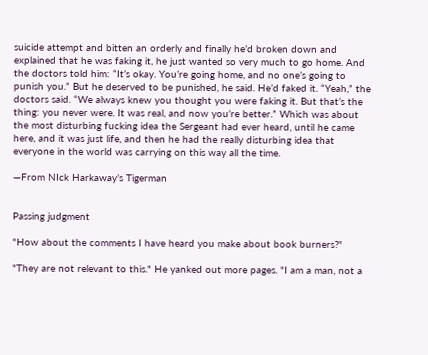suicide attempt and bitten an orderly and finally he’d broken down and explained that he was faking it, he just wanted so very much to go home. And the doctors told him: “It’s okay. You’re going home, and no one’s going to punish you.” But he deserved to be punished, he said. He’d faked it. “Yeah,” the doctors said. “We always knew you thought you were faking it. But that’s the thing: you never were. It was real, and now you’re better.” Which was about the most disturbing fucking idea the Sergeant had ever heard, until he came here, and it was just life, and then he had the really disturbing idea that everyone in the world was carrying on this way all the time.

—From NIck Harkaway’s Tigerman


Passing judgment

"How about the comments I have heard you make about book burners?"

"They are not relevant to this." He yanked out more pages. "I am a man, not a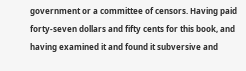government or a committee of censors. Having paid forty-seven dollars and fifty cents for this book, and having examined it and found it subversive and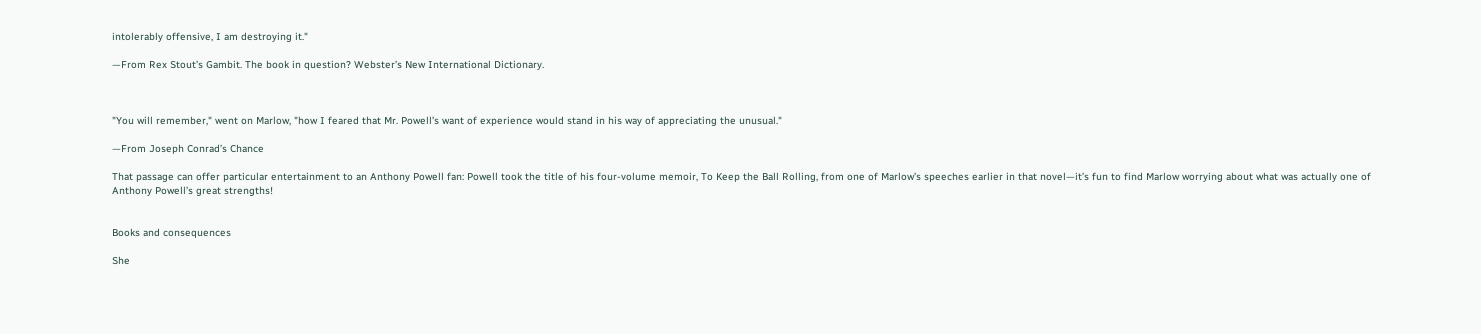intolerably offensive, I am destroying it."

—From Rex Stout’s Gambit. The book in question? Webster’s New International Dictionary.



"You will remember," went on Marlow, "how I feared that Mr. Powell’s want of experience would stand in his way of appreciating the unusual."

—From Joseph Conrad’s Chance

That passage can offer particular entertainment to an Anthony Powell fan: Powell took the title of his four-volume memoir, To Keep the Ball Rolling, from one of Marlow’s speeches earlier in that novel—it’s fun to find Marlow worrying about what was actually one of Anthony Powell’s great strengths!


Books and consequences

She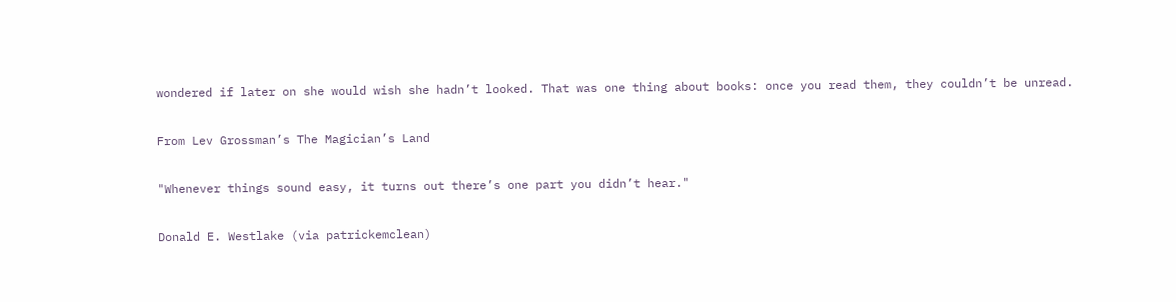wondered if later on she would wish she hadn’t looked. That was one thing about books: once you read them, they couldn’t be unread.

From Lev Grossman’s The Magician’s Land

"Whenever things sound easy, it turns out there’s one part you didn’t hear."

Donald E. Westlake (via patrickemclean)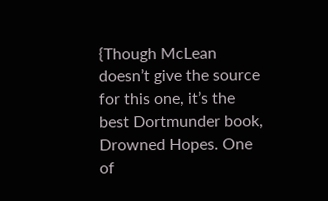{Though McLean doesn’t give the source for this one, it’s the best Dortmunder book, Drowned Hopes. One of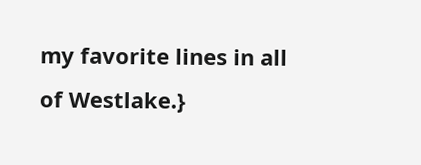my favorite lines in all of Westlake.}